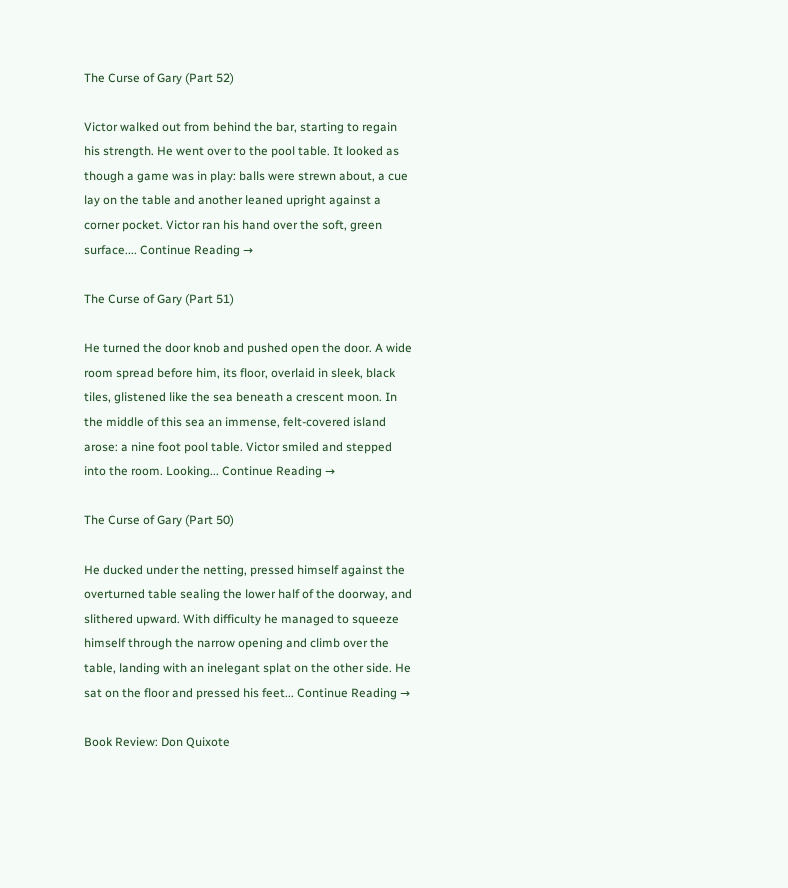The Curse of Gary (Part 52)

Victor walked out from behind the bar, starting to regain his strength. He went over to the pool table. It looked as though a game was in play: balls were strewn about, a cue lay on the table and another leaned upright against a corner pocket. Victor ran his hand over the soft, green surface.... Continue Reading →

The Curse of Gary (Part 51)

He turned the door knob and pushed open the door. A wide room spread before him, its floor, overlaid in sleek, black tiles, glistened like the sea beneath a crescent moon. In the middle of this sea an immense, felt-covered island arose: a nine foot pool table. Victor smiled and stepped into the room. Looking... Continue Reading →

The Curse of Gary (Part 50)

He ducked under the netting, pressed himself against the overturned table sealing the lower half of the doorway, and slithered upward. With difficulty he managed to squeeze himself through the narrow opening and climb over the table, landing with an inelegant splat on the other side. He sat on the floor and pressed his feet... Continue Reading →

Book Review: Don Quixote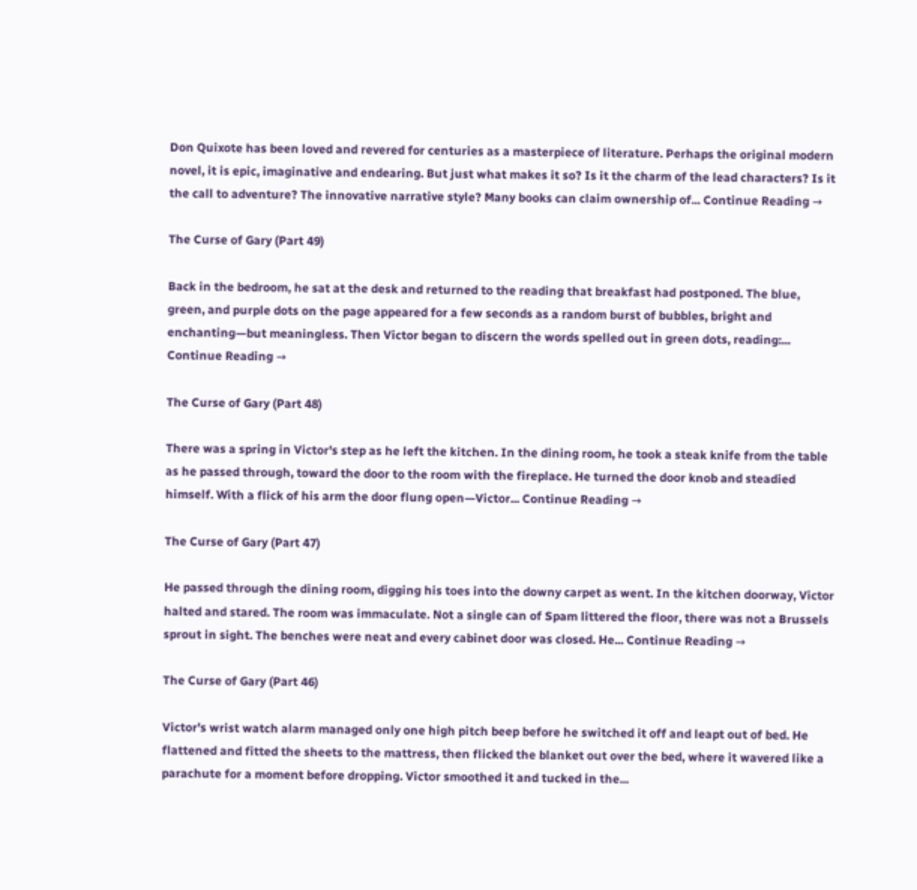Don Quixote has been loved and revered for centuries as a masterpiece of literature. Perhaps the original modern novel, it is epic, imaginative and endearing. But just what makes it so? Is it the charm of the lead characters? Is it the call to adventure? The innovative narrative style? Many books can claim ownership of... Continue Reading →

The Curse of Gary (Part 49)

Back in the bedroom, he sat at the desk and returned to the reading that breakfast had postponed. The blue, green, and purple dots on the page appeared for a few seconds as a random burst of bubbles, bright and enchanting—but meaningless. Then Victor began to discern the words spelled out in green dots, reading:... Continue Reading →

The Curse of Gary (Part 48)

There was a spring in Victor's step as he left the kitchen. In the dining room, he took a steak knife from the table as he passed through, toward the door to the room with the fireplace. He turned the door knob and steadied himself. With a flick of his arm the door flung open—Victor... Continue Reading →

The Curse of Gary (Part 47)

He passed through the dining room, digging his toes into the downy carpet as went. In the kitchen doorway, Victor halted and stared. The room was immaculate. Not a single can of Spam littered the floor, there was not a Brussels sprout in sight. The benches were neat and every cabinet door was closed. He... Continue Reading →

The Curse of Gary (Part 46)

Victor's wrist watch alarm managed only one high pitch beep before he switched it off and leapt out of bed. He flattened and fitted the sheets to the mattress, then flicked the blanket out over the bed, where it wavered like a parachute for a moment before dropping. Victor smoothed it and tucked in the...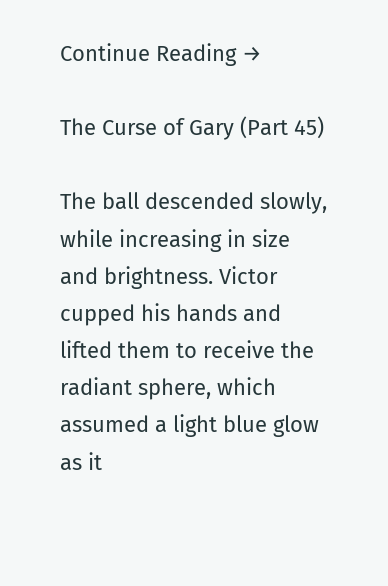Continue Reading →

The Curse of Gary (Part 45)

The ball descended slowly, while increasing in size and brightness. Victor cupped his hands and lifted them to receive the radiant sphere, which assumed a light blue glow as it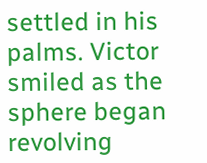settled in his palms. Victor smiled as the sphere began revolving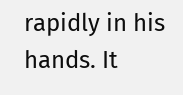rapidly in his hands. It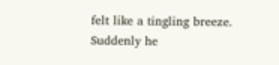felt like a tingling breeze. Suddenly he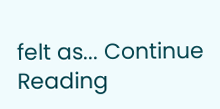felt as... Continue Reading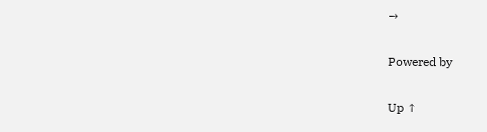→

Powered by

Up ↑